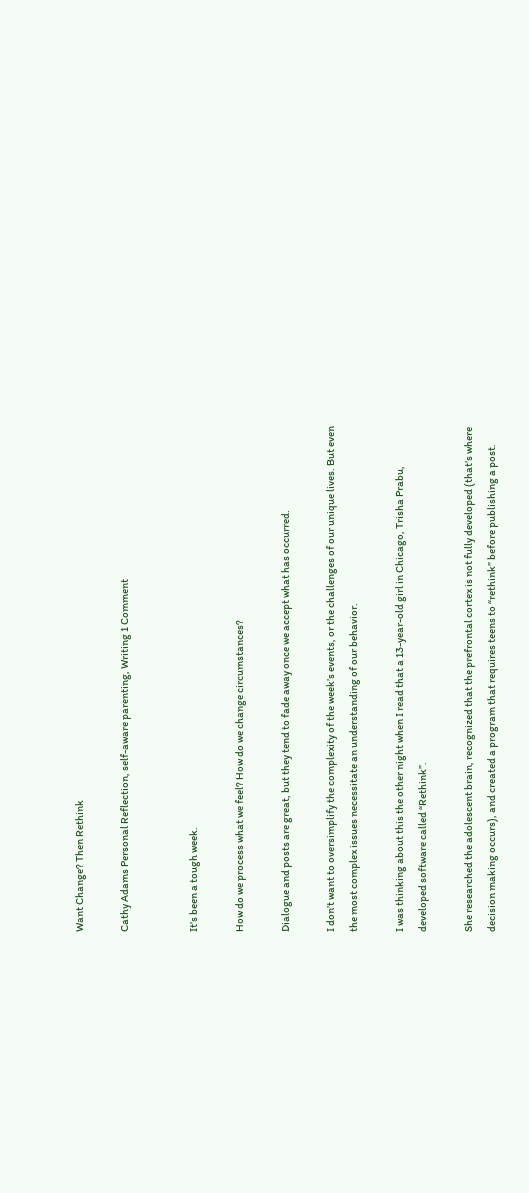Want Change? Then Rethink

Cathy Adams Personal Reflection, self-aware parenting, Writing 1 Comment


It’s been a tough week.

How do we process what we feel? How do we change circumstances?

Dialogue and posts are great, but they tend to fade away once we accept what has occurred.

I don’t want to oversimplify the complexity of the week’s events, or the challenges of our unique lives. But even the most complex issues necessitate an understanding of our behavior.

I was thinking about this the other night when I read that a 13-year-old girl in Chicago, Trisha Prabu, developed software called “Rethink”.

She researched the adolescent brain, recognized that the prefrontal cortex is not fully developed (that’s where decision making occurs), and created a program that requires teens to “rethink” before publishing a post.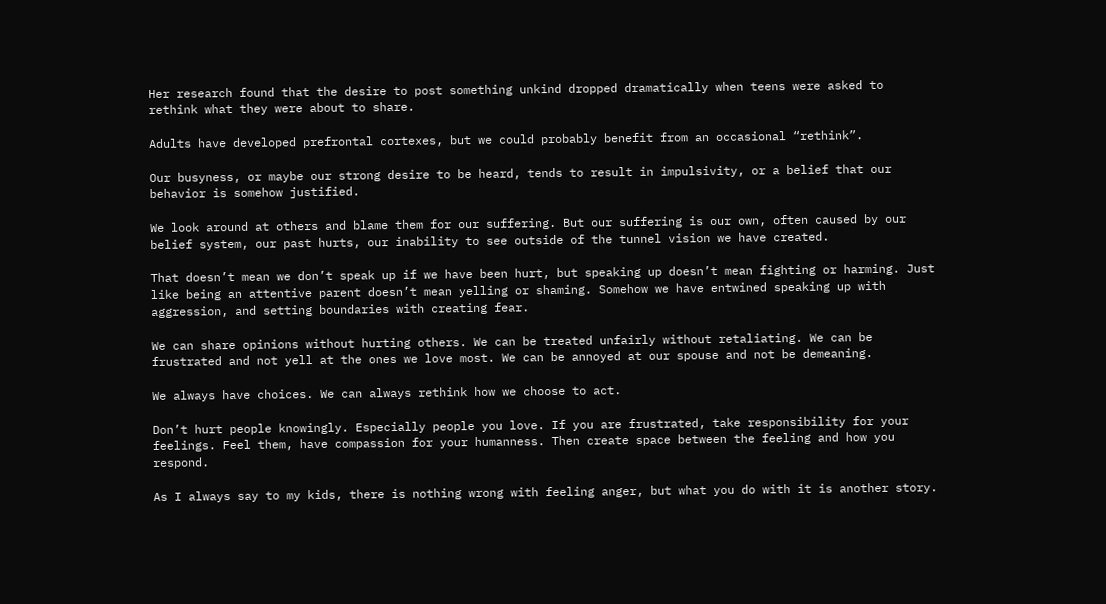Her research found that the desire to post something unkind dropped dramatically when teens were asked to rethink what they were about to share.

Adults have developed prefrontal cortexes, but we could probably benefit from an occasional “rethink”.

Our busyness, or maybe our strong desire to be heard, tends to result in impulsivity, or a belief that our behavior is somehow justified.

We look around at others and blame them for our suffering. But our suffering is our own, often caused by our belief system, our past hurts, our inability to see outside of the tunnel vision we have created.

That doesn’t mean we don’t speak up if we have been hurt, but speaking up doesn’t mean fighting or harming. Just like being an attentive parent doesn’t mean yelling or shaming. Somehow we have entwined speaking up with aggression, and setting boundaries with creating fear.

We can share opinions without hurting others. We can be treated unfairly without retaliating. We can be frustrated and not yell at the ones we love most. We can be annoyed at our spouse and not be demeaning.

We always have choices. We can always rethink how we choose to act.

Don’t hurt people knowingly. Especially people you love. If you are frustrated, take responsibility for your feelings. Feel them, have compassion for your humanness. Then create space between the feeling and how you respond.

As I always say to my kids, there is nothing wrong with feeling anger, but what you do with it is another story.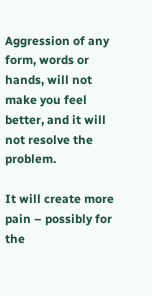Aggression of any form, words or hands, will not make you feel better, and it will not resolve the problem.

It will create more pain – possibly for the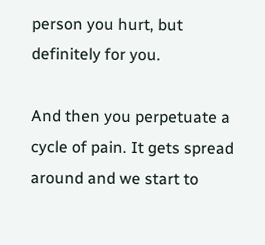person you hurt, but definitely for you.

And then you perpetuate a cycle of pain. It gets spread around and we start to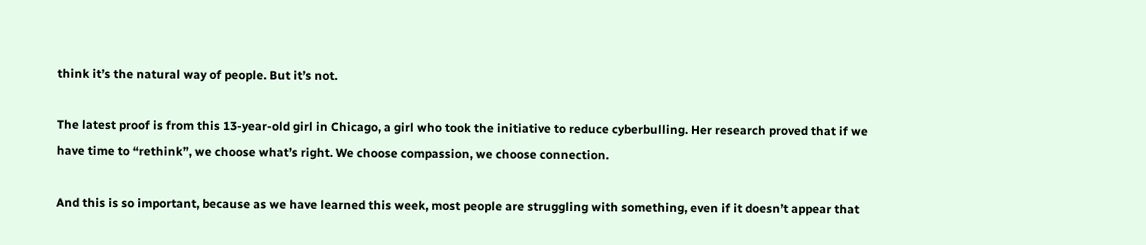think it’s the natural way of people. But it’s not.

The latest proof is from this 13-year-old girl in Chicago, a girl who took the initiative to reduce cyberbulling. Her research proved that if we have time to “rethink”, we choose what’s right. We choose compassion, we choose connection.

And this is so important, because as we have learned this week, most people are struggling with something, even if it doesn’t appear that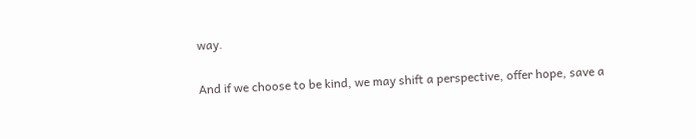way.

And if we choose to be kind, we may shift a perspective, offer hope, save a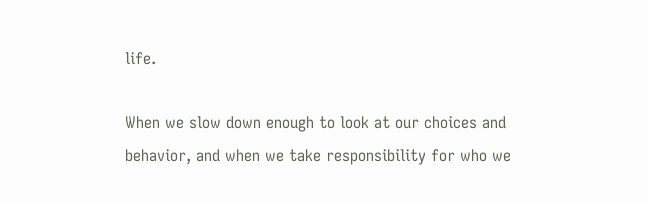life.

When we slow down enough to look at our choices and behavior, and when we take responsibility for who we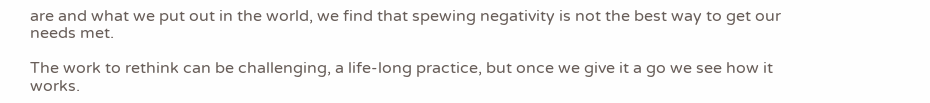are and what we put out in the world, we find that spewing negativity is not the best way to get our needs met.

The work to rethink can be challenging, a life-long practice, but once we give it a go we see how it works.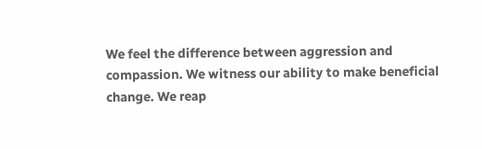We feel the difference between aggression and compassion. We witness our ability to make beneficial change. We reap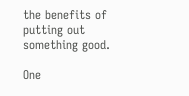the benefits of putting out something good.

One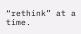“rethink” at a time.